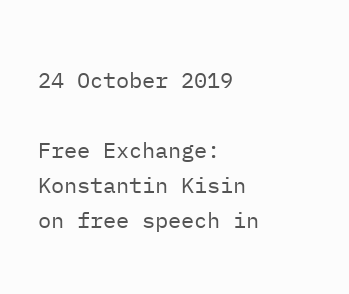24 October 2019

Free Exchange: Konstantin Kisin on free speech in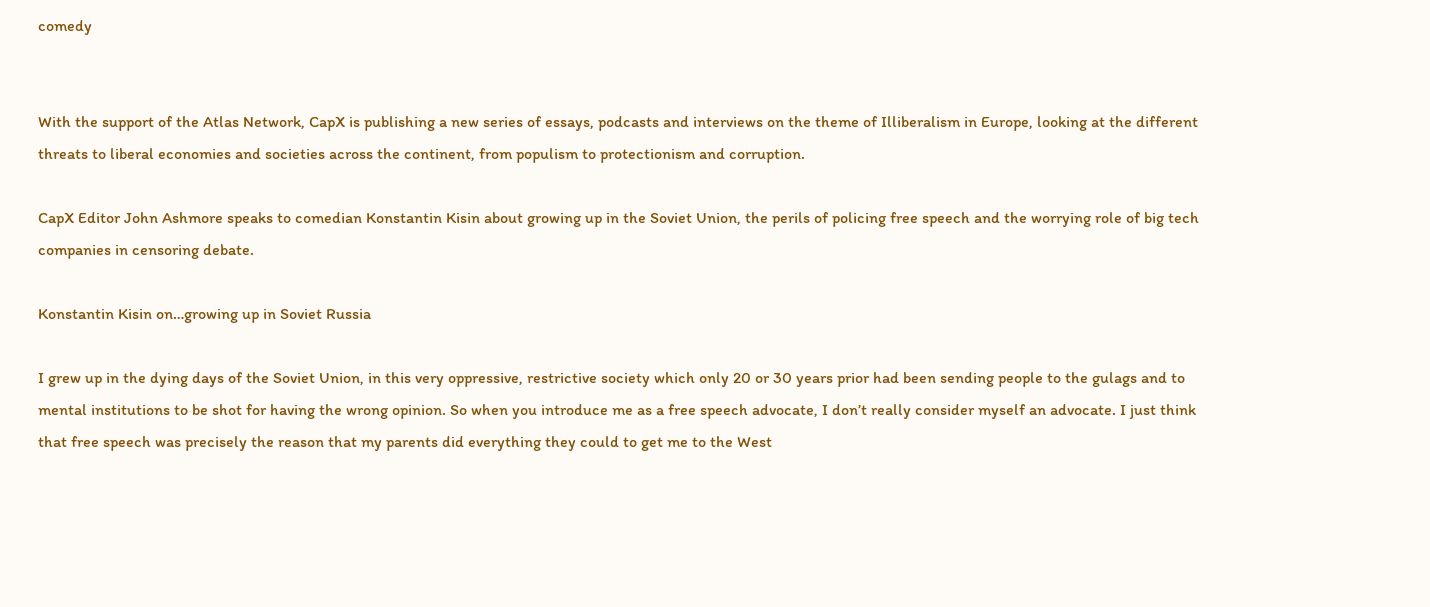comedy


With the support of the Atlas Network, CapX is publishing a new series of essays, podcasts and interviews on the theme of Illiberalism in Europe, looking at the different threats to liberal economies and societies across the continent, from populism to protectionism and corruption.

CapX Editor John Ashmore speaks to comedian Konstantin Kisin about growing up in the Soviet Union, the perils of policing free speech and the worrying role of big tech companies in censoring debate.

Konstantin Kisin on…growing up in Soviet Russia

I grew up in the dying days of the Soviet Union, in this very oppressive, restrictive society which only 20 or 30 years prior had been sending people to the gulags and to mental institutions to be shot for having the wrong opinion. So when you introduce me as a free speech advocate, I don’t really consider myself an advocate. I just think that free speech was precisely the reason that my parents did everything they could to get me to the West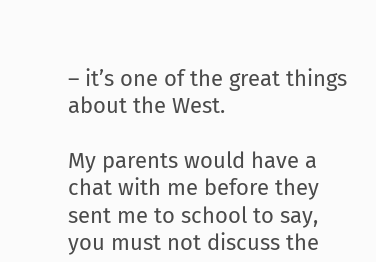– it’s one of the great things about the West.

My parents would have a chat with me before they sent me to school to say, you must not discuss the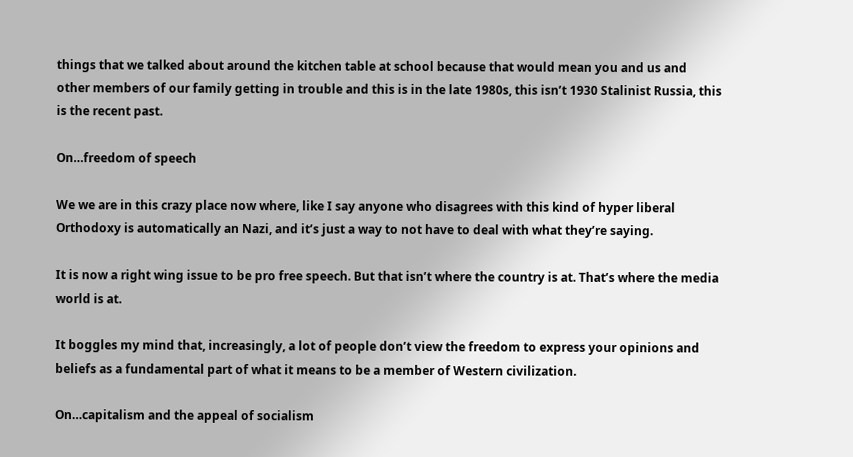things that we talked about around the kitchen table at school because that would mean you and us and other members of our family getting in trouble and this is in the late 1980s, this isn’t 1930 Stalinist Russia, this is the recent past.

On…freedom of speech

We we are in this crazy place now where, like I say anyone who disagrees with this kind of hyper liberal Orthodoxy is automatically an Nazi, and it’s just a way to not have to deal with what they’re saying.

It is now a right wing issue to be pro free speech. But that isn’t where the country is at. That’s where the media world is at.

It boggles my mind that, increasingly, a lot of people don’t view the freedom to express your opinions and beliefs as a fundamental part of what it means to be a member of Western civilization.

On…capitalism and the appeal of socialism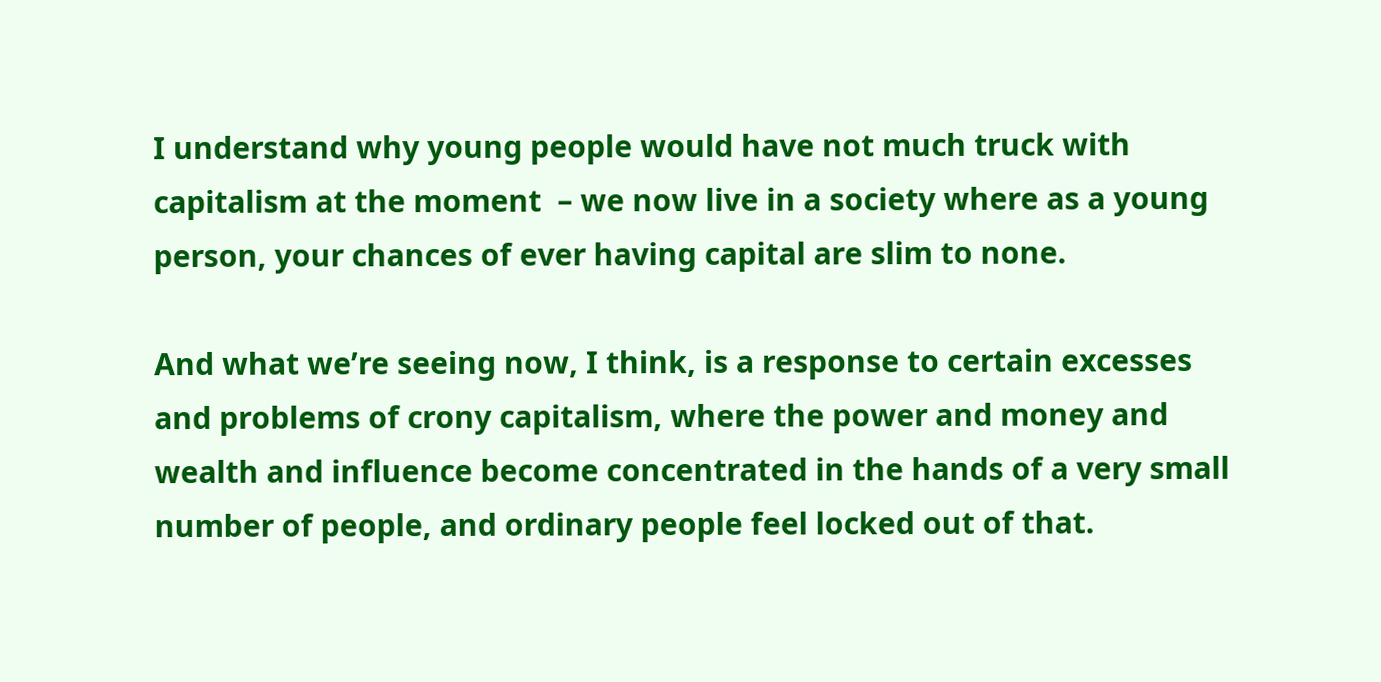I understand why young people would have not much truck with capitalism at the moment  – we now live in a society where as a young person, your chances of ever having capital are slim to none.

And what we’re seeing now, I think, is a response to certain excesses and problems of crony capitalism, where the power and money and wealth and influence become concentrated in the hands of a very small number of people, and ordinary people feel locked out of that.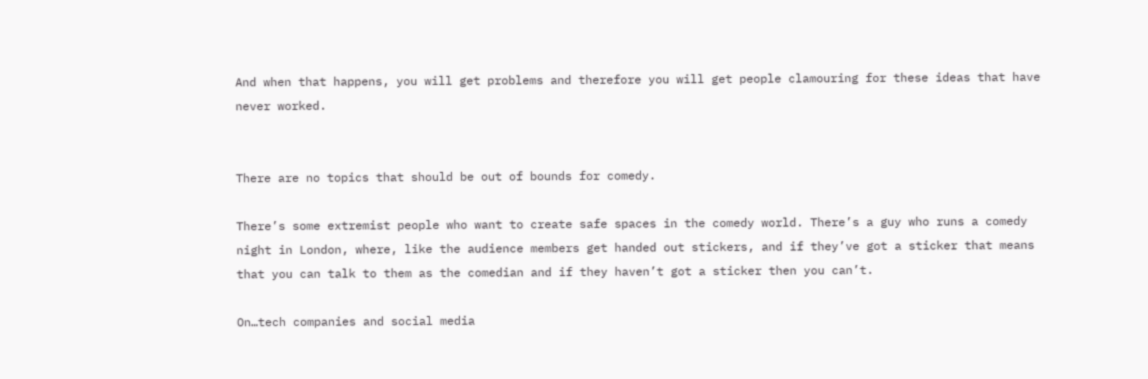And when that happens, you will get problems and therefore you will get people clamouring for these ideas that have never worked.


There are no topics that should be out of bounds for comedy.

There’s some extremist people who want to create safe spaces in the comedy world. There’s a guy who runs a comedy night in London, where, like the audience members get handed out stickers, and if they’ve got a sticker that means that you can talk to them as the comedian and if they haven’t got a sticker then you can’t.

On…tech companies and social media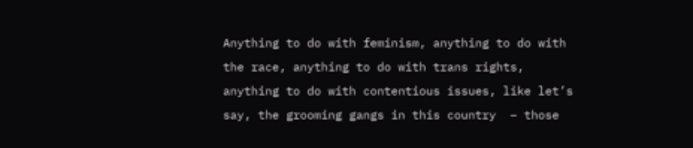Anything to do with feminism, anything to do with the race, anything to do with trans rights, anything to do with contentious issues, like let’s say, the grooming gangs in this country  – those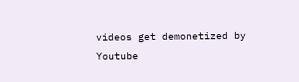videos get demonetized by Youtube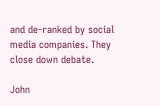and de-ranked by social media companies. They close down debate.

John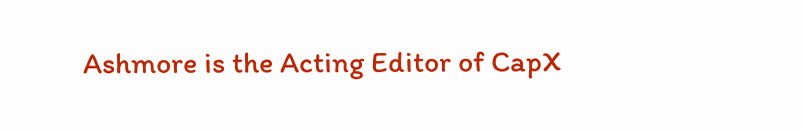Ashmore is the Acting Editor of CapX